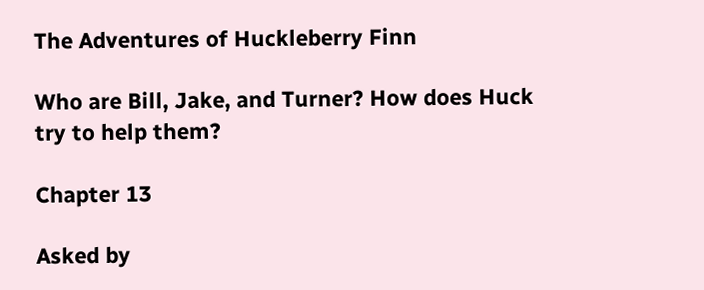The Adventures of Huckleberry Finn

Who are Bill, Jake, and Turner? How does Huck try to help them?

Chapter 13

Asked by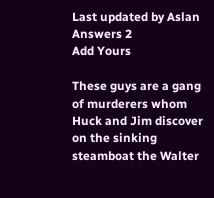Last updated by Aslan
Answers 2
Add Yours

These guys are a gang of murderers whom Huck and Jim discover on the sinking steamboat the Walter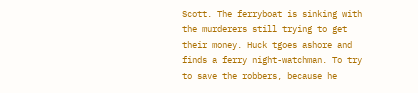Scott. The ferryboat is sinking with the murderers still trying to get their money. Huck tgoes ashore and finds a ferry night-watchman. To try to save the robbers, because he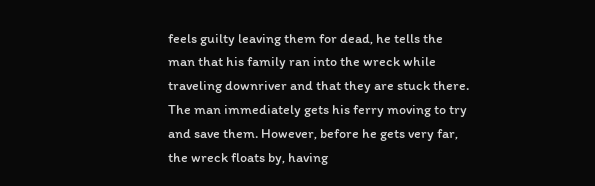feels guilty leaving them for dead, he tells the man that his family ran into the wreck while traveling downriver and that they are stuck there. The man immediately gets his ferry moving to try and save them. However, before he gets very far, the wreck floats by, having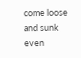come loose and sunk even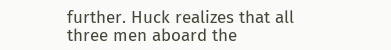further. Huck realizes that all three men aboard the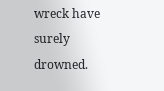wreck have surely drowned.